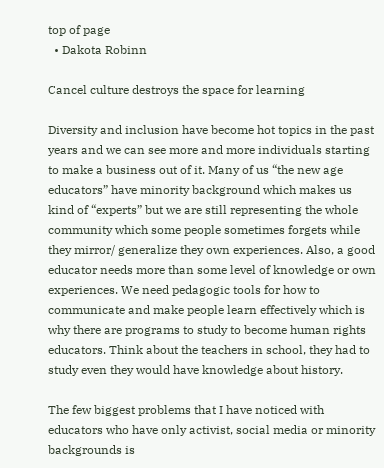top of page
  • Dakota Robinn

Cancel culture destroys the space for learning

Diversity and inclusion have become hot topics in the past years and we can see more and more individuals starting to make a business out of it. Many of us “the new age educators” have minority background which makes us kind of “experts” but we are still representing the whole community which some people sometimes forgets while they mirror/ generalize they own experiences. Also, a good educator needs more than some level of knowledge or own experiences. We need pedagogic tools for how to communicate and make people learn effectively which is why there are programs to study to become human rights educators. Think about the teachers in school, they had to study even they would have knowledge about history.

The few biggest problems that I have noticed with educators who have only activist, social media or minority backgrounds is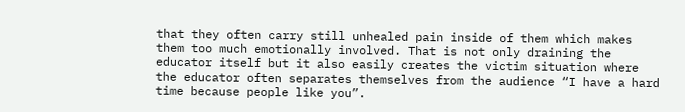that they often carry still unhealed pain inside of them which makes them too much emotionally involved. That is not only draining the educator itself but it also easily creates the victim situation where the educator often separates themselves from the audience “I have a hard time because people like you”.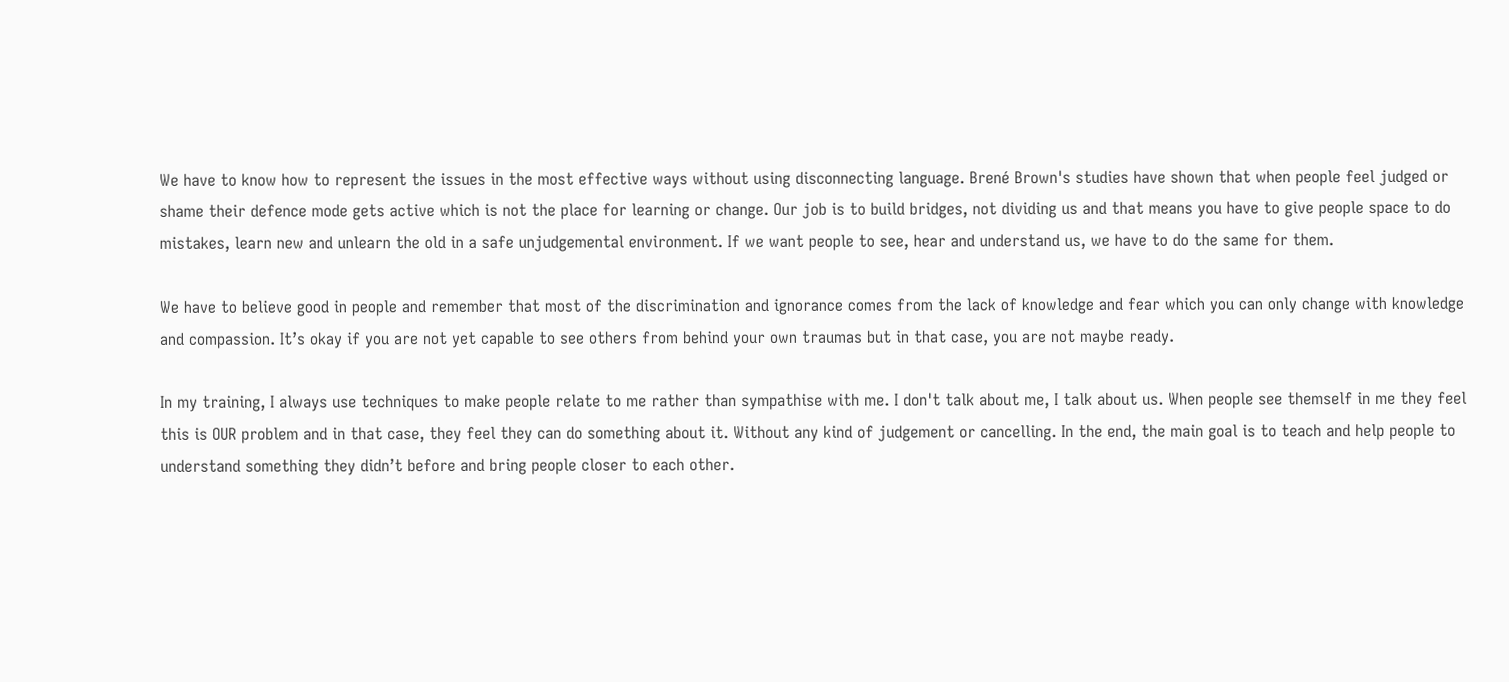We have to know how to represent the issues in the most effective ways without using disconnecting language. Brené Brown's studies have shown that when people feel judged or shame their defence mode gets active which is not the place for learning or change. Our job is to build bridges, not dividing us and that means you have to give people space to do mistakes, learn new and unlearn the old in a safe unjudgemental environment. If we want people to see, hear and understand us, we have to do the same for them.

We have to believe good in people and remember that most of the discrimination and ignorance comes from the lack of knowledge and fear which you can only change with knowledge and compassion. It’s okay if you are not yet capable to see others from behind your own traumas but in that case, you are not maybe ready.

In my training, I always use techniques to make people relate to me rather than sympathise with me. I don't talk about me, I talk about us. When people see themself in me they feel this is OUR problem and in that case, they feel they can do something about it. Without any kind of judgement or cancelling. In the end, the main goal is to teach and help people to understand something they didn’t before and bring people closer to each other.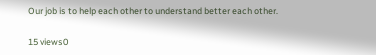Our job is to help each other to understand better each other.

15 views0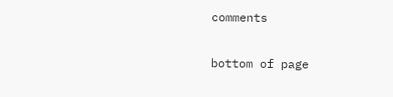comments


bottom of page